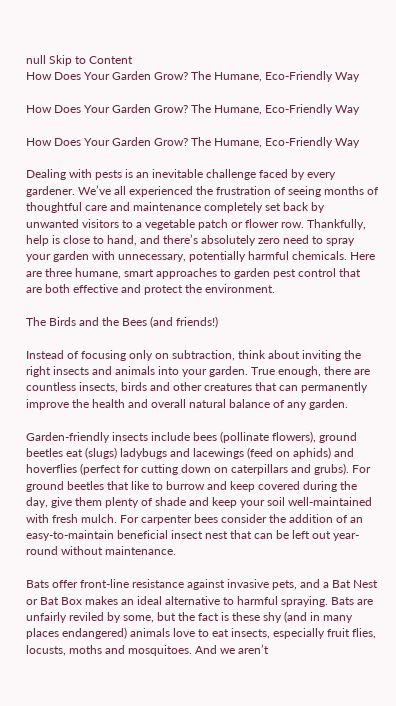null Skip to Content
How Does Your Garden Grow? The Humane, Eco-Friendly Way

How Does Your Garden Grow? The Humane, Eco-Friendly Way

How Does Your Garden Grow? The Humane, Eco-Friendly Way

Dealing with pests is an inevitable challenge faced by every gardener. We’ve all experienced the frustration of seeing months of thoughtful care and maintenance completely set back by unwanted visitors to a vegetable patch or flower row. Thankfully, help is close to hand, and there’s absolutely zero need to spray your garden with unnecessary, potentially harmful chemicals. Here are three humane, smart approaches to garden pest control that are both effective and protect the environment.

The Birds and the Bees (and friends!)

Instead of focusing only on subtraction, think about inviting the right insects and animals into your garden. True enough, there are countless insects, birds and other creatures that can permanently improve the health and overall natural balance of any garden.

Garden-friendly insects include bees (pollinate flowers), ground beetles eat (slugs) ladybugs and lacewings (feed on aphids) and hoverflies (perfect for cutting down on caterpillars and grubs). For ground beetles that like to burrow and keep covered during the day, give them plenty of shade and keep your soil well-maintained with fresh mulch. For carpenter bees consider the addition of an easy-to-maintain beneficial insect nest that can be left out year-round without maintenance.

Bats offer front-line resistance against invasive pets, and a Bat Nest or Bat Box makes an ideal alternative to harmful spraying. Bats are unfairly reviled by some, but the fact is these shy (and in many places endangered) animals love to eat insects, especially fruit flies, locusts, moths and mosquitoes. And we aren’t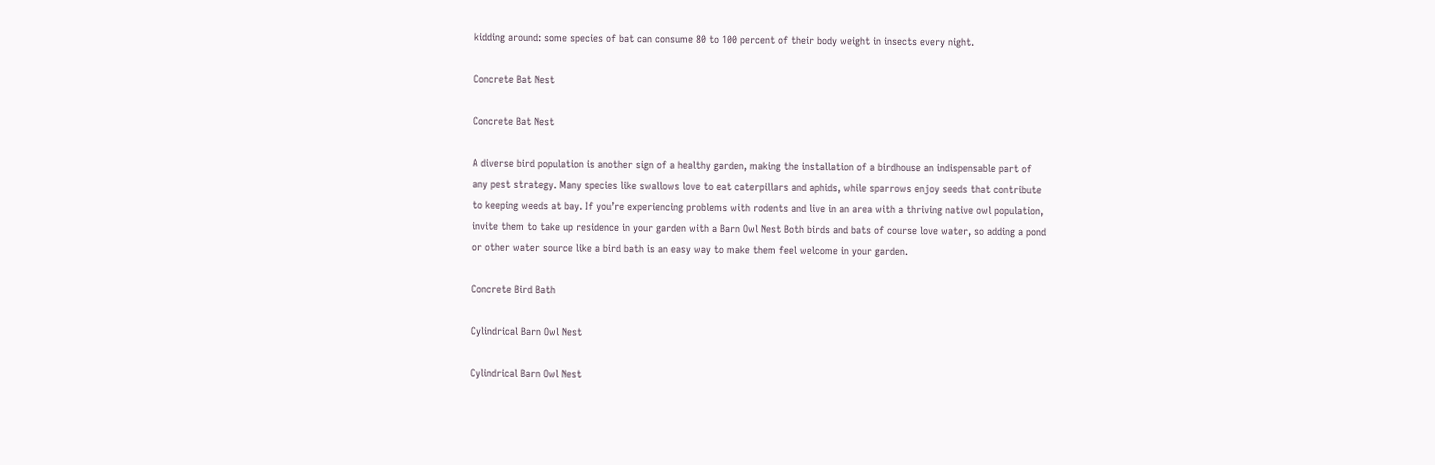kidding around: some species of bat can consume 80 to 100 percent of their body weight in insects every night.

Concrete Bat Nest

Concrete Bat Nest

A diverse bird population is another sign of a healthy garden, making the installation of a birdhouse an indispensable part of any pest strategy. Many species like swallows love to eat caterpillars and aphids, while sparrows enjoy seeds that contribute to keeping weeds at bay. If you’re experiencing problems with rodents and live in an area with a thriving native owl population, invite them to take up residence in your garden with a Barn Owl Nest Both birds and bats of course love water, so adding a pond or other water source like a bird bath is an easy way to make them feel welcome in your garden.

Concrete Bird Bath

Cylindrical Barn Owl Nest

Cylindrical Barn Owl Nest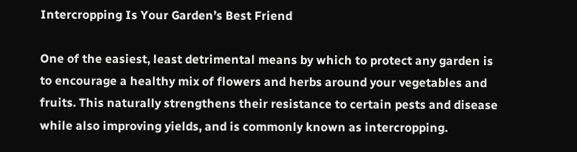Intercropping Is Your Garden’s Best Friend

One of the easiest, least detrimental means by which to protect any garden is to encourage a healthy mix of flowers and herbs around your vegetables and fruits. This naturally strengthens their resistance to certain pests and disease while also improving yields, and is commonly known as intercropping.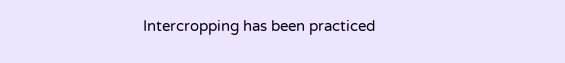Intercropping has been practiced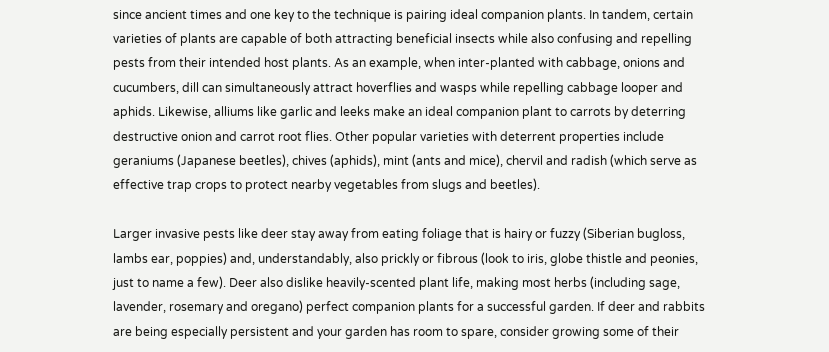since ancient times and one key to the technique is pairing ideal companion plants. In tandem, certain varieties of plants are capable of both attracting beneficial insects while also confusing and repelling pests from their intended host plants. As an example, when inter-planted with cabbage, onions and cucumbers, dill can simultaneously attract hoverflies and wasps while repelling cabbage looper and aphids. Likewise, alliums like garlic and leeks make an ideal companion plant to carrots by deterring destructive onion and carrot root flies. Other popular varieties with deterrent properties include geraniums (Japanese beetles), chives (aphids), mint (ants and mice), chervil and radish (which serve as effective trap crops to protect nearby vegetables from slugs and beetles).

Larger invasive pests like deer stay away from eating foliage that is hairy or fuzzy (Siberian bugloss, lambs ear, poppies) and, understandably, also prickly or fibrous (look to iris, globe thistle and peonies, just to name a few). Deer also dislike heavily-scented plant life, making most herbs (including sage, lavender, rosemary and oregano) perfect companion plants for a successful garden. If deer and rabbits are being especially persistent and your garden has room to spare, consider growing some of their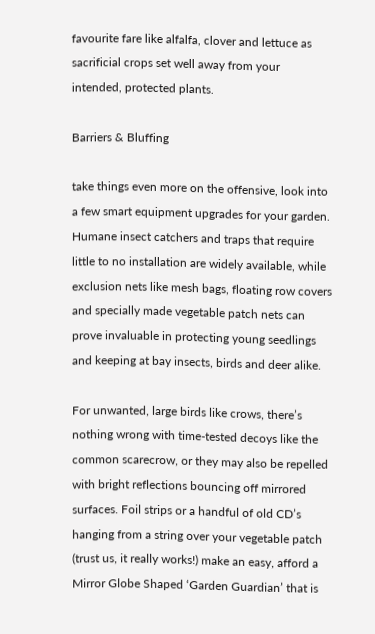favourite fare like alfalfa, clover and lettuce as sacrificial crops set well away from your intended, protected plants.

Barriers & Bluffing

take things even more on the offensive, look into a few smart equipment upgrades for your garden. Humane insect catchers and traps that require little to no installation are widely available, while exclusion nets like mesh bags, floating row covers and specially made vegetable patch nets can prove invaluable in protecting young seedlings and keeping at bay insects, birds and deer alike.

For unwanted, large birds like crows, there’s nothing wrong with time-tested decoys like the common scarecrow, or they may also be repelled with bright reflections bouncing off mirrored surfaces. Foil strips or a handful of old CD’s hanging from a string over your vegetable patch (trust us, it really works!) make an easy, afford a Mirror Globe Shaped ‘Garden Guardian’ that is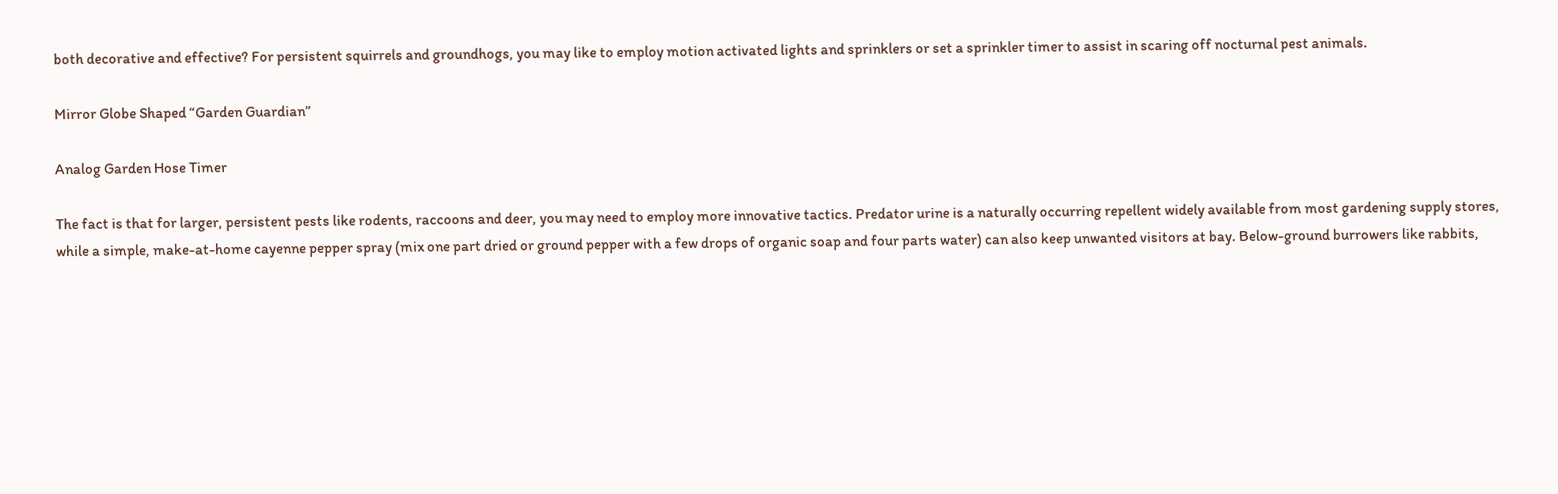both decorative and effective? For persistent squirrels and groundhogs, you may like to employ motion activated lights and sprinklers or set a sprinkler timer to assist in scaring off nocturnal pest animals.

Mirror Globe Shaped “Garden Guardian”

Analog Garden Hose Timer

The fact is that for larger, persistent pests like rodents, raccoons and deer, you may need to employ more innovative tactics. Predator urine is a naturally occurring repellent widely available from most gardening supply stores, while a simple, make-at-home cayenne pepper spray (mix one part dried or ground pepper with a few drops of organic soap and four parts water) can also keep unwanted visitors at bay. Below-ground burrowers like rabbits,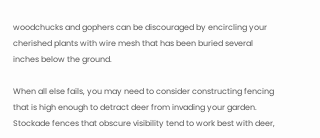woodchucks and gophers can be discouraged by encircling your cherished plants with wire mesh that has been buried several inches below the ground.

When all else fails, you may need to consider constructing fencing that is high enough to detract deer from invading your garden. Stockade fences that obscure visibility tend to work best with deer,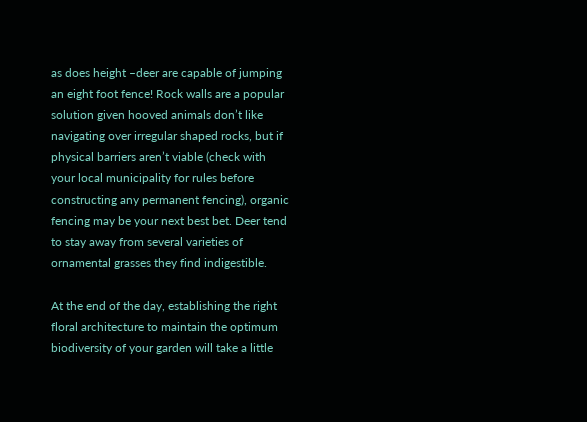as does height –deer are capable of jumping an eight foot fence! Rock walls are a popular solution given hooved animals don’t like navigating over irregular shaped rocks, but if physical barriers aren’t viable (check with your local municipality for rules before constructing any permanent fencing), organic fencing may be your next best bet. Deer tend to stay away from several varieties of ornamental grasses they find indigestible.

At the end of the day, establishing the right floral architecture to maintain the optimum biodiversity of your garden will take a little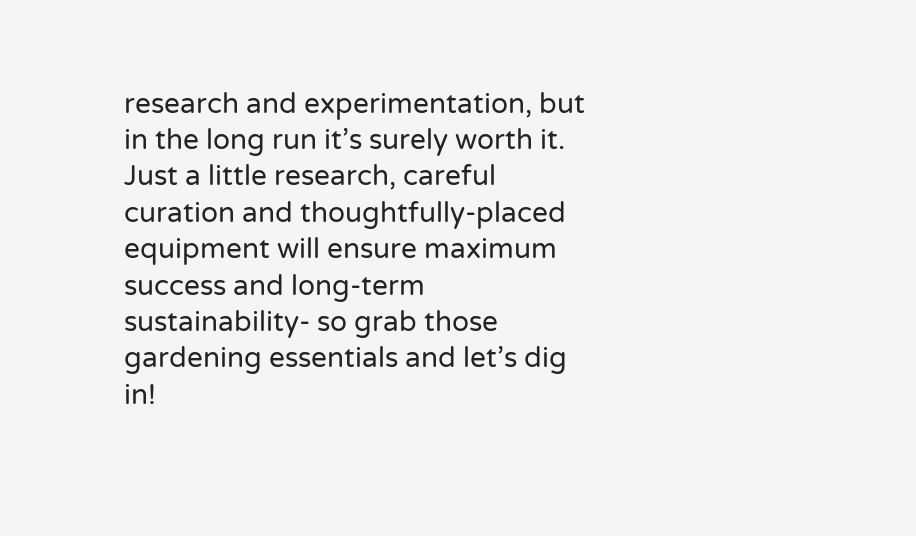research and experimentation, but in the long run it’s surely worth it. Just a little research, careful curation and thoughtfully-placed equipment will ensure maximum success and long-term sustainability- so grab those gardening essentials and let’s dig in!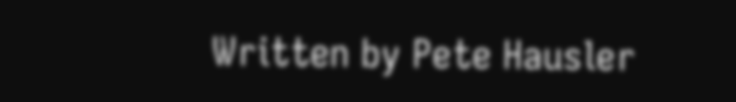Written by Pete Hausler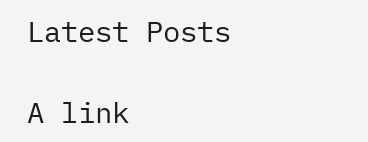Latest Posts

A link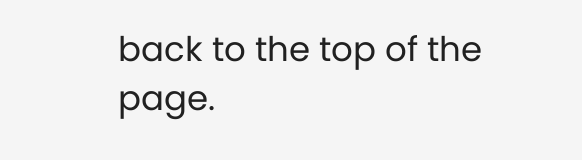back to the top of the page.